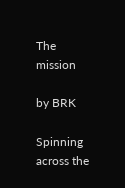The mission

by BRK

Spinning across the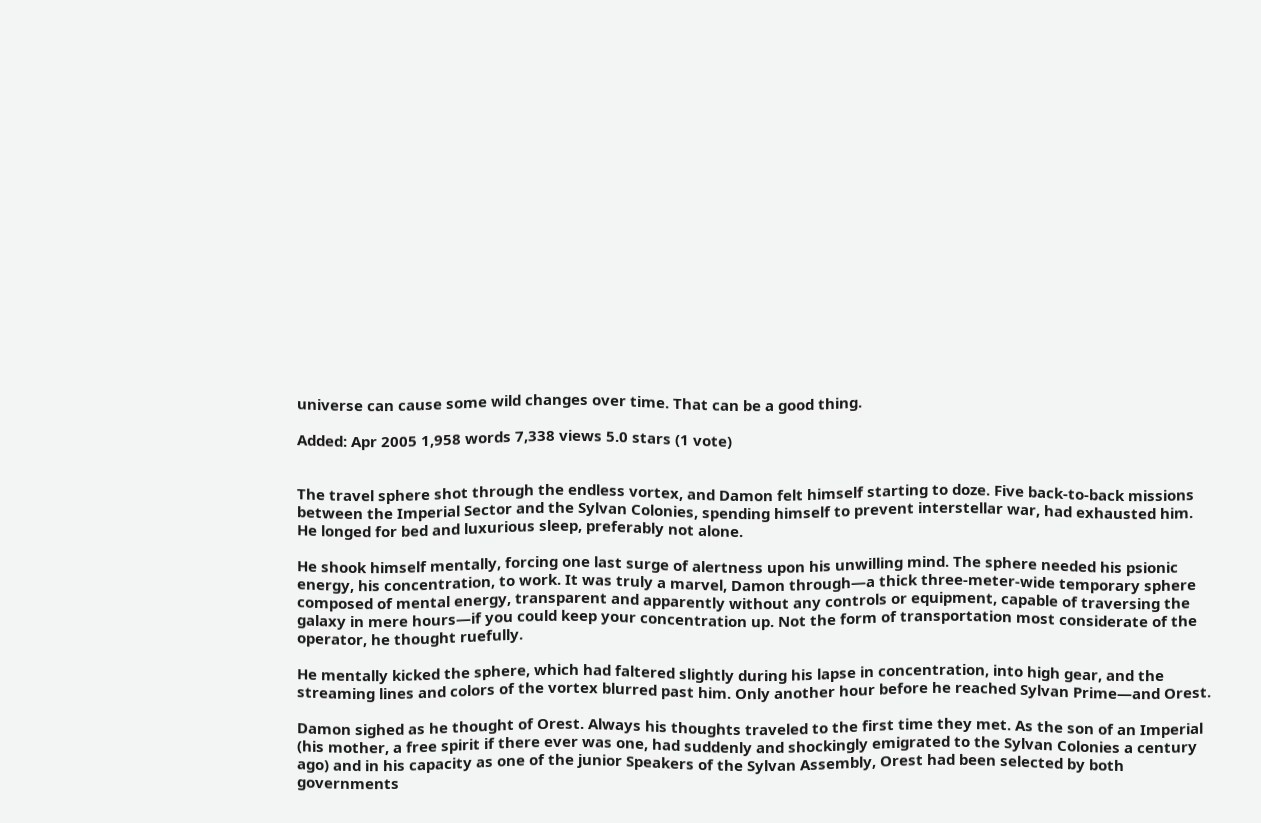universe can cause some wild changes over time. That can be a good thing.

Added: Apr 2005 1,958 words 7,338 views 5.0 stars (1 vote)


The travel sphere shot through the endless vortex, and Damon felt himself starting to doze. Five back-to-back missions between the Imperial Sector and the Sylvan Colonies, spending himself to prevent interstellar war, had exhausted him. He longed for bed and luxurious sleep, preferably not alone.

He shook himself mentally, forcing one last surge of alertness upon his unwilling mind. The sphere needed his psionic energy, his concentration, to work. It was truly a marvel, Damon through—a thick three-meter-wide temporary sphere composed of mental energy, transparent and apparently without any controls or equipment, capable of traversing the galaxy in mere hours—if you could keep your concentration up. Not the form of transportation most considerate of the operator, he thought ruefully.

He mentally kicked the sphere, which had faltered slightly during his lapse in concentration, into high gear, and the streaming lines and colors of the vortex blurred past him. Only another hour before he reached Sylvan Prime—and Orest.

Damon sighed as he thought of Orest. Always his thoughts traveled to the first time they met. As the son of an Imperial (his mother, a free spirit if there ever was one, had suddenly and shockingly emigrated to the Sylvan Colonies a century ago) and in his capacity as one of the junior Speakers of the Sylvan Assembly, Orest had been selected by both governments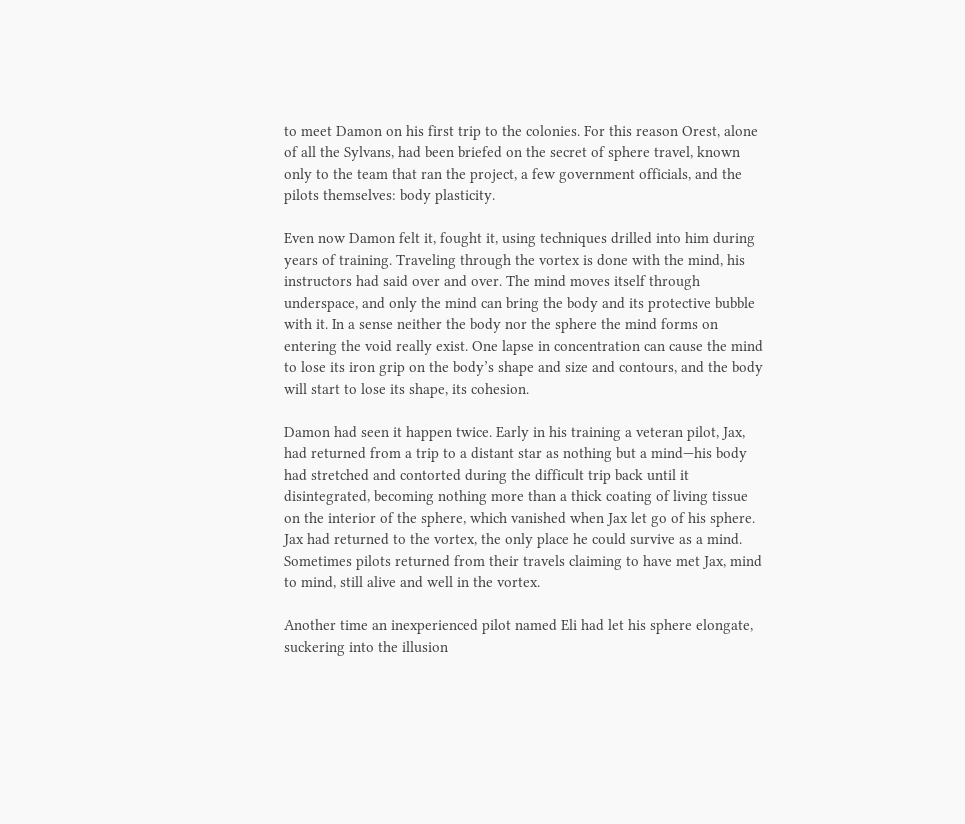to meet Damon on his first trip to the colonies. For this reason Orest, alone of all the Sylvans, had been briefed on the secret of sphere travel, known only to the team that ran the project, a few government officials, and the pilots themselves: body plasticity.

Even now Damon felt it, fought it, using techniques drilled into him during years of training. Traveling through the vortex is done with the mind, his instructors had said over and over. The mind moves itself through underspace, and only the mind can bring the body and its protective bubble with it. In a sense neither the body nor the sphere the mind forms on entering the void really exist. One lapse in concentration can cause the mind to lose its iron grip on the body’s shape and size and contours, and the body will start to lose its shape, its cohesion.

Damon had seen it happen twice. Early in his training a veteran pilot, Jax, had returned from a trip to a distant star as nothing but a mind—his body had stretched and contorted during the difficult trip back until it disintegrated, becoming nothing more than a thick coating of living tissue on the interior of the sphere, which vanished when Jax let go of his sphere. Jax had returned to the vortex, the only place he could survive as a mind. Sometimes pilots returned from their travels claiming to have met Jax, mind to mind, still alive and well in the vortex.

Another time an inexperienced pilot named Eli had let his sphere elongate, suckering into the illusion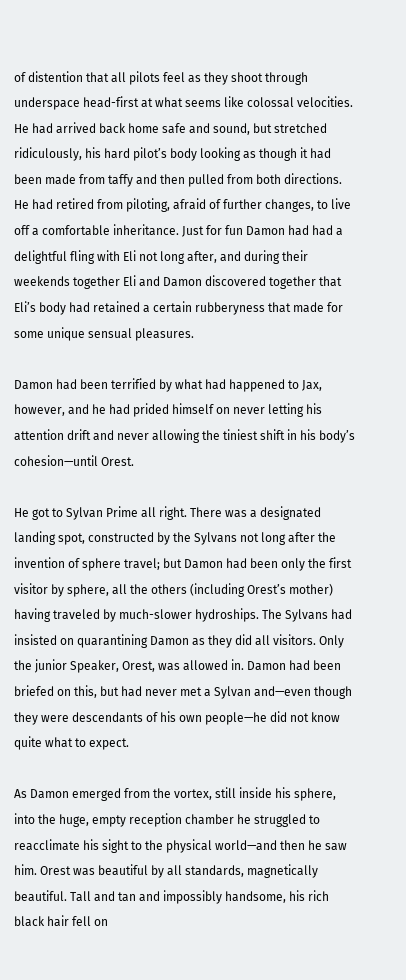of distention that all pilots feel as they shoot through underspace head-first at what seems like colossal velocities. He had arrived back home safe and sound, but stretched ridiculously, his hard pilot’s body looking as though it had been made from taffy and then pulled from both directions. He had retired from piloting, afraid of further changes, to live off a comfortable inheritance. Just for fun Damon had had a delightful fling with Eli not long after, and during their weekends together Eli and Damon discovered together that Eli’s body had retained a certain rubberyness that made for some unique sensual pleasures.

Damon had been terrified by what had happened to Jax, however, and he had prided himself on never letting his attention drift and never allowing the tiniest shift in his body’s cohesion—until Orest.

He got to Sylvan Prime all right. There was a designated landing spot, constructed by the Sylvans not long after the invention of sphere travel; but Damon had been only the first visitor by sphere, all the others (including Orest’s mother) having traveled by much-slower hydroships. The Sylvans had insisted on quarantining Damon as they did all visitors. Only the junior Speaker, Orest, was allowed in. Damon had been briefed on this, but had never met a Sylvan and—even though they were descendants of his own people—he did not know quite what to expect.

As Damon emerged from the vortex, still inside his sphere, into the huge, empty reception chamber he struggled to reacclimate his sight to the physical world—and then he saw him. Orest was beautiful by all standards, magnetically beautiful. Tall and tan and impossibly handsome, his rich black hair fell on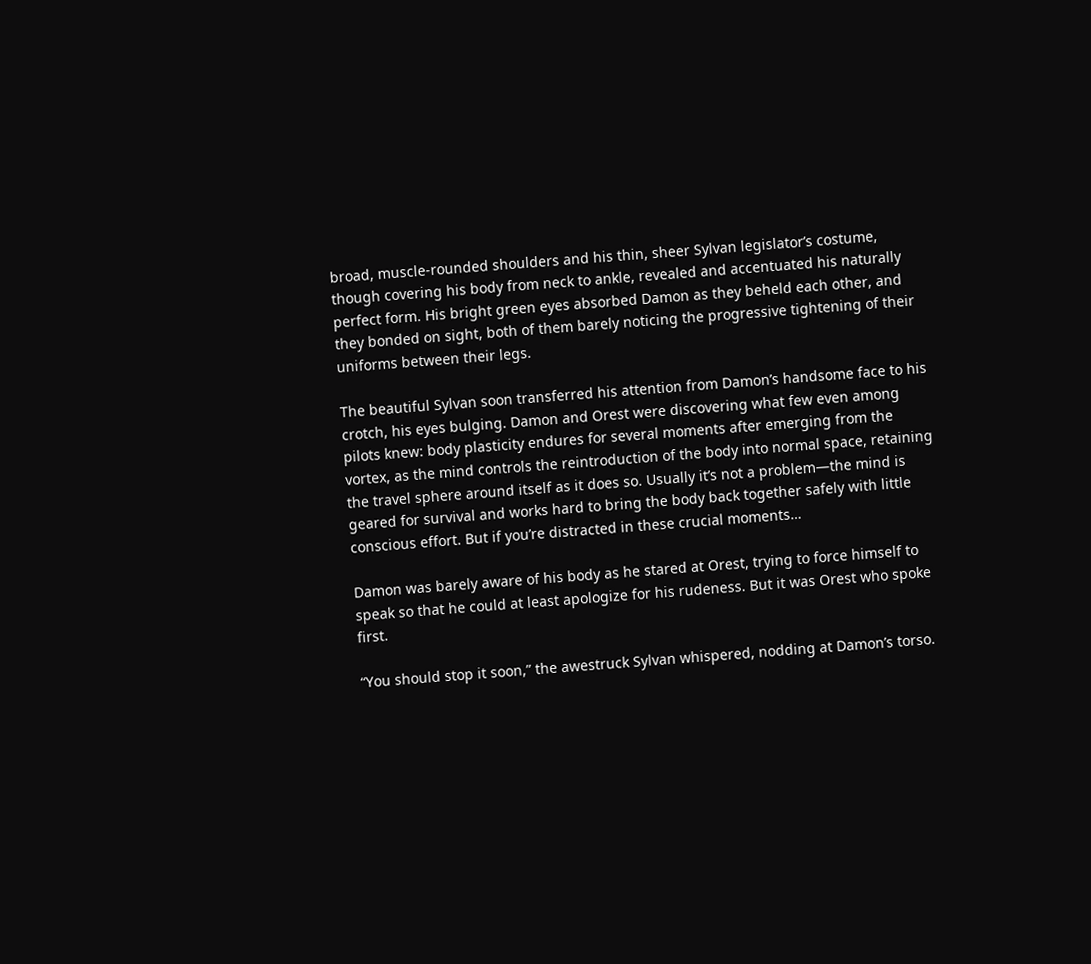broad, muscle-rounded shoulders and his thin, sheer Sylvan legislator’s costume, though covering his body from neck to ankle, revealed and accentuated his naturally perfect form. His bright green eyes absorbed Damon as they beheld each other, and they bonded on sight, both of them barely noticing the progressive tightening of their uniforms between their legs.

The beautiful Sylvan soon transferred his attention from Damon’s handsome face to his crotch, his eyes bulging. Damon and Orest were discovering what few even among pilots knew: body plasticity endures for several moments after emerging from the vortex, as the mind controls the reintroduction of the body into normal space, retaining the travel sphere around itself as it does so. Usually it’s not a problem—the mind is geared for survival and works hard to bring the body back together safely with little conscious effort. But if you’re distracted in these crucial moments…

Damon was barely aware of his body as he stared at Orest, trying to force himself to speak so that he could at least apologize for his rudeness. But it was Orest who spoke first.

“You should stop it soon,” the awestruck Sylvan whispered, nodding at Damon’s torso.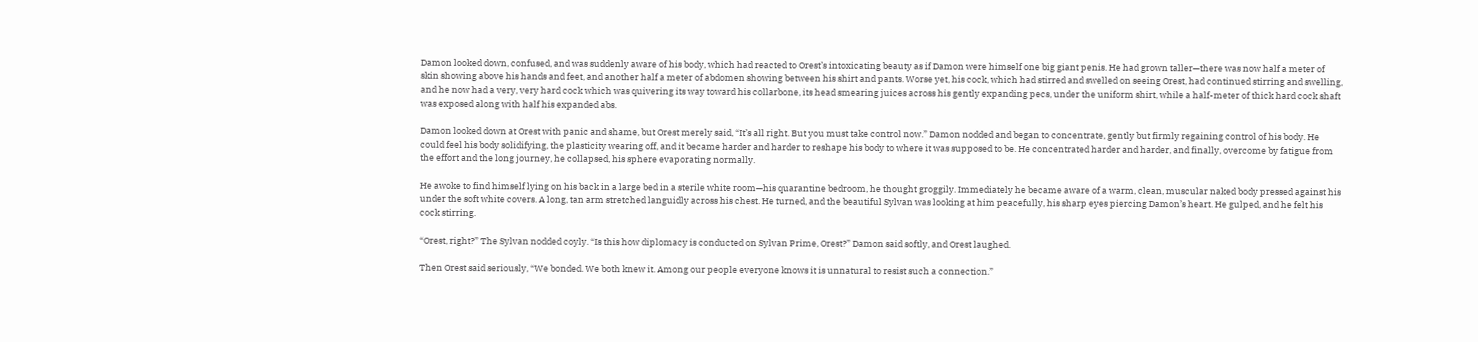Damon looked down, confused, and was suddenly aware of his body, which had reacted to Orest’s intoxicating beauty as if Damon were himself one big giant penis. He had grown taller—there was now half a meter of skin showing above his hands and feet, and another half a meter of abdomen showing between his shirt and pants. Worse yet, his cock, which had stirred and swelled on seeing Orest, had continued stirring and swelling, and he now had a very, very hard cock which was quivering its way toward his collarbone, its head smearing juices across his gently expanding pecs, under the uniform shirt, while a half-meter of thick hard cock shaft was exposed along with half his expanded abs.

Damon looked down at Orest with panic and shame, but Orest merely said, “It’s all right. But you must take control now.” Damon nodded and began to concentrate, gently but firmly regaining control of his body. He could feel his body solidifying, the plasticity wearing off, and it became harder and harder to reshape his body to where it was supposed to be. He concentrated harder and harder, and finally, overcome by fatigue from the effort and the long journey, he collapsed, his sphere evaporating normally.

He awoke to find himself lying on his back in a large bed in a sterile white room—his quarantine bedroom, he thought groggily. Immediately he became aware of a warm, clean, muscular naked body pressed against his under the soft white covers. A long, tan arm stretched languidly across his chest. He turned, and the beautiful Sylvan was looking at him peacefully, his sharp eyes piercing Damon’s heart. He gulped, and he felt his cock stirring.

“Orest, right?” The Sylvan nodded coyly. “Is this how diplomacy is conducted on Sylvan Prime, Orest?” Damon said softly, and Orest laughed.

Then Orest said seriously, “We bonded. We both knew it. Among our people everyone knows it is unnatural to resist such a connection.”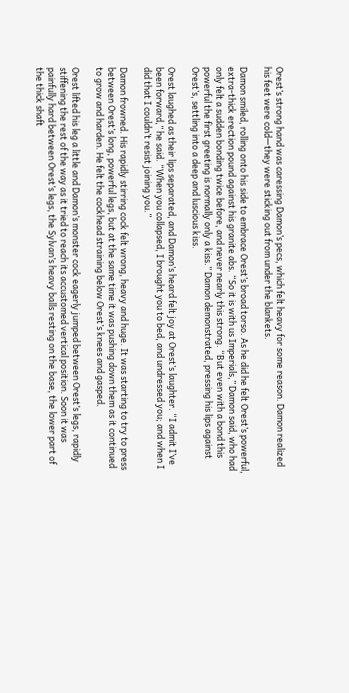Orest’s strong hand was caressing Damon’s pecs, which felt heavy for some reason. Damon realized his feet were cold—they were sticking out from under the blankets.

Damon smiled, rolling onto his side to embrace Orest’s broad torso. As he did he felt Orest’s powerful, extra-thick erection pound against his granite abs. “So it is with us Imperials,” Damon said, who had only felt a sudden bonding twice before, and never nearly this strong. “But even with a bond this powerful the first greeting is normally only a kiss.” Damon demonstrated, pressing his lips against Orest’s, settling into a deep and luscious kiss.

Orest laughed as their lips separated, and Damon’s heard felt joy at Orest’s laughter. “I admit I’ve been forward,” he said. “When you collapsed, I brought you to bed, and undressed you; and when I did that I couldn’t resist joining you.”

Damon frowned. His rapidly stirring cock felt wrong, heavy and huge. It was starting to try to press between Orest’s long, powerful legs, but at the same time it was pushing down them as it continued to grow and harden. He felt the cockhead straining below Orest’s knees and gasped.

Orest lifted his leg a little and Damon’s monster cock eagerly jumped between Orest’s legs, rapidly stiffening the rest of the way as it tried to reach its accustomed vertical position. Soon it was painfully hard between Orest’s legs, the Sylvan’s heavy balls resting on the base, the lower part of the thick shaft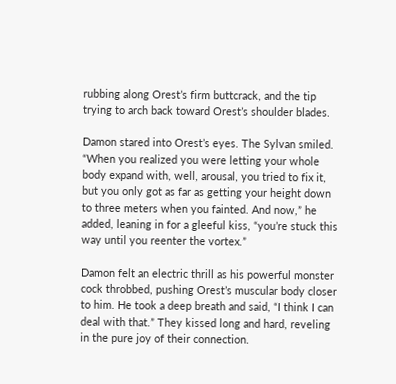rubbing along Orest’s firm buttcrack, and the tip trying to arch back toward Orest’s shoulder blades.

Damon stared into Orest’s eyes. The Sylvan smiled. “When you realized you were letting your whole body expand with, well, arousal, you tried to fix it, but you only got as far as getting your height down to three meters when you fainted. And now,” he added, leaning in for a gleeful kiss, “you’re stuck this way until you reenter the vortex.”

Damon felt an electric thrill as his powerful monster cock throbbed, pushing Orest’s muscular body closer to him. He took a deep breath and said, “I think I can deal with that.” They kissed long and hard, reveling in the pure joy of their connection.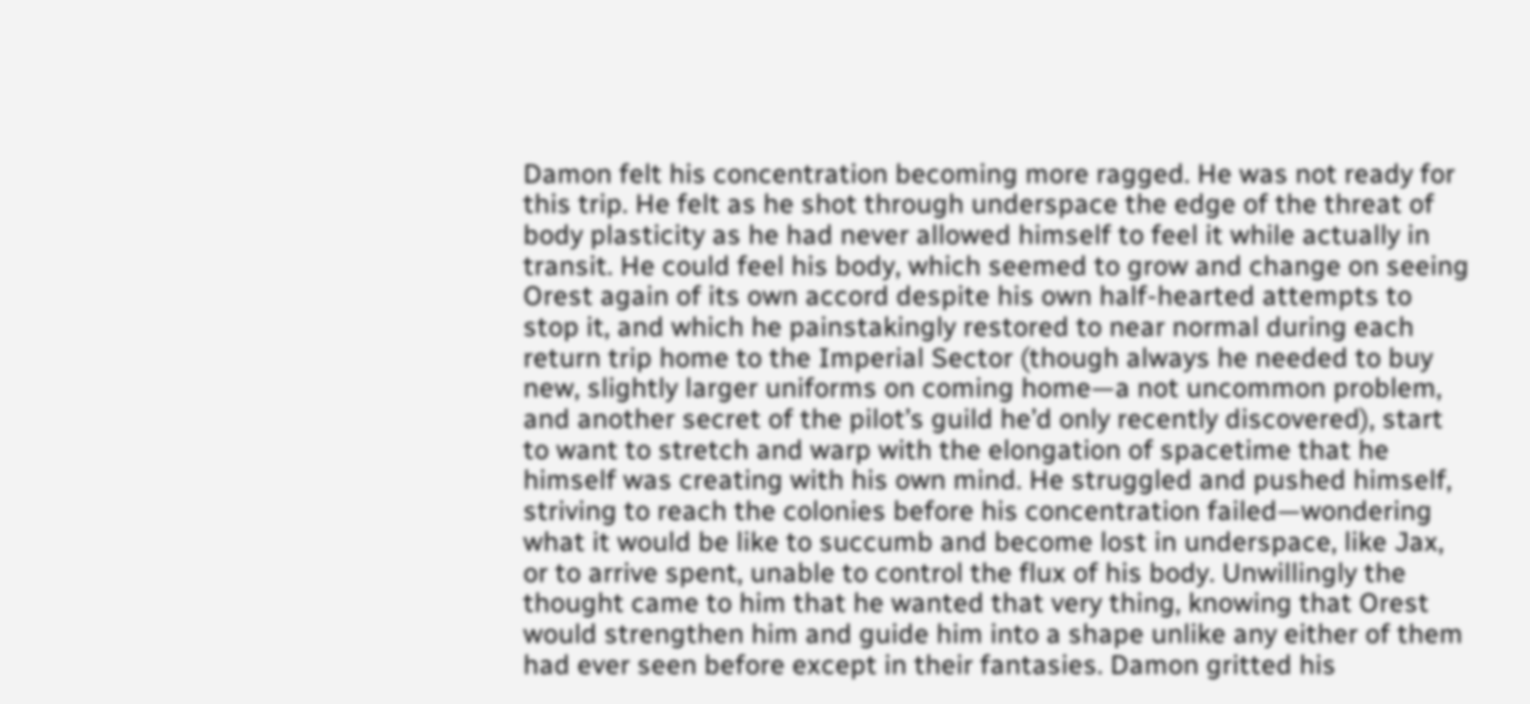Damon felt his concentration becoming more ragged. He was not ready for this trip. He felt as he shot through underspace the edge of the threat of body plasticity as he had never allowed himself to feel it while actually in transit. He could feel his body, which seemed to grow and change on seeing Orest again of its own accord despite his own half-hearted attempts to stop it, and which he painstakingly restored to near normal during each return trip home to the Imperial Sector (though always he needed to buy new, slightly larger uniforms on coming home—a not uncommon problem, and another secret of the pilot’s guild he’d only recently discovered), start to want to stretch and warp with the elongation of spacetime that he himself was creating with his own mind. He struggled and pushed himself, striving to reach the colonies before his concentration failed—wondering what it would be like to succumb and become lost in underspace, like Jax, or to arrive spent, unable to control the flux of his body. Unwillingly the thought came to him that he wanted that very thing, knowing that Orest would strengthen him and guide him into a shape unlike any either of them had ever seen before except in their fantasies. Damon gritted his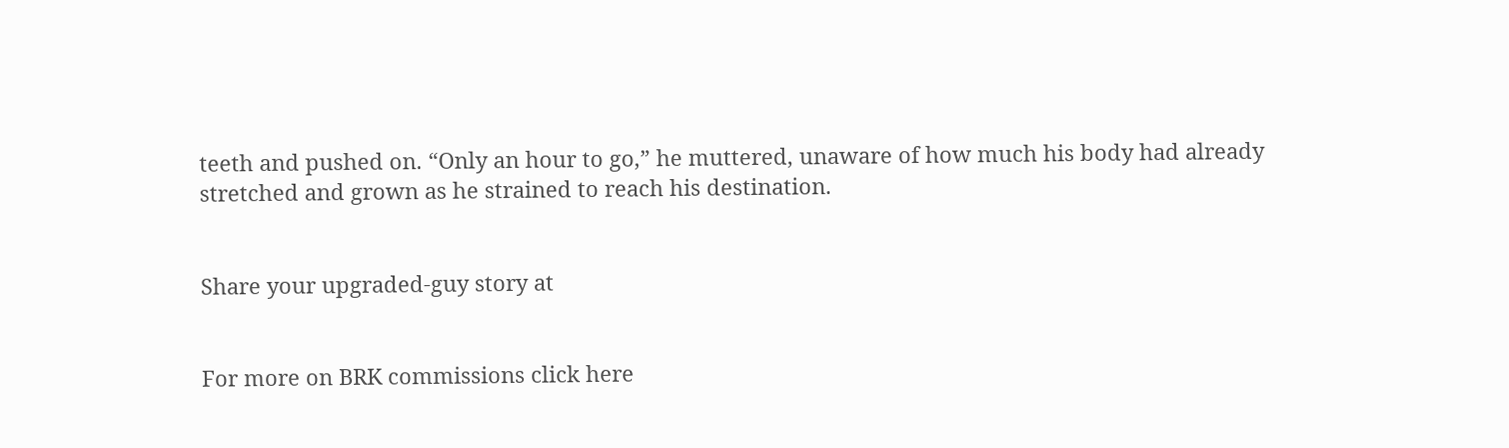teeth and pushed on. “Only an hour to go,” he muttered, unaware of how much his body had already stretched and grown as he strained to reach his destination.


Share your upgraded-guy story at


For more on BRK commissions click here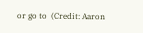or go to  (Credit: Aaron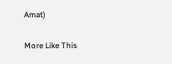Amat)

More Like This